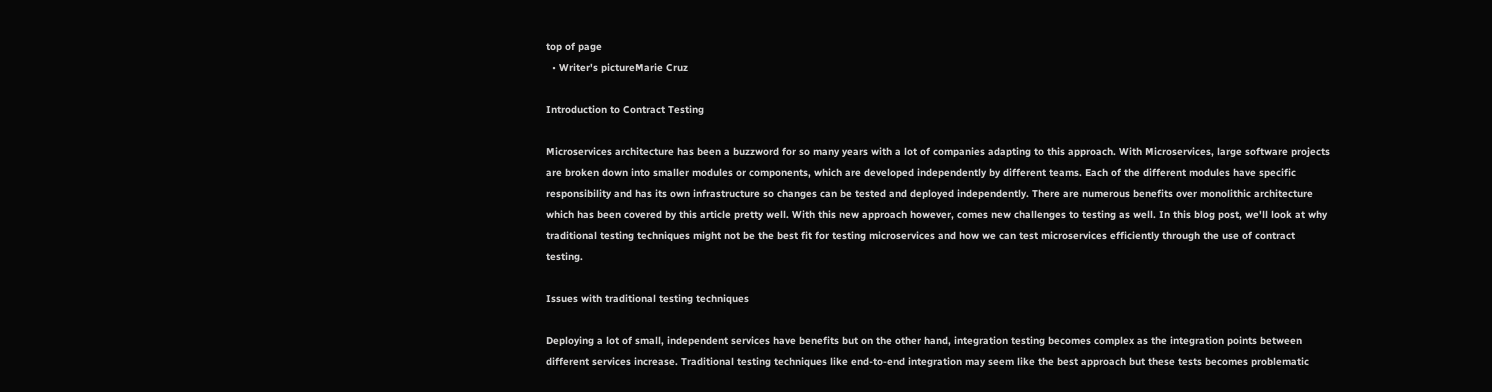top of page
  • Writer's pictureMarie Cruz

Introduction to Contract Testing

Microservices architecture has been a buzzword for so many years with a lot of companies adapting to this approach. With Microservices, large software projects are broken down into smaller modules or components, which are developed independently by different teams. Each of the different modules have specific responsibility and has its own infrastructure so changes can be tested and deployed independently. There are numerous benefits over monolithic architecture which has been covered by this article pretty well. With this new approach however, comes new challenges to testing as well. In this blog post, we'll look at why traditional testing techniques might not be the best fit for testing microservices and how we can test microservices efficiently through the use of contract testing.

Issues with traditional testing techniques

Deploying a lot of small, independent services have benefits but on the other hand, integration testing becomes complex as the integration points between different services increase. Traditional testing techniques like end-to-end integration may seem like the best approach but these tests becomes problematic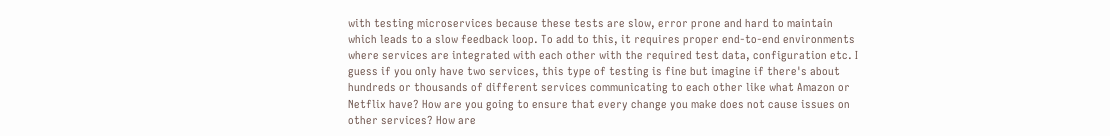with testing microservices because these tests are slow, error prone and hard to maintain which leads to a slow feedback loop. To add to this, it requires proper end-to-end environments where services are integrated with each other with the required test data, configuration etc. I guess if you only have two services, this type of testing is fine but imagine if there's about hundreds or thousands of different services communicating to each other like what Amazon or Netflix have? How are you going to ensure that every change you make does not cause issues on other services? How are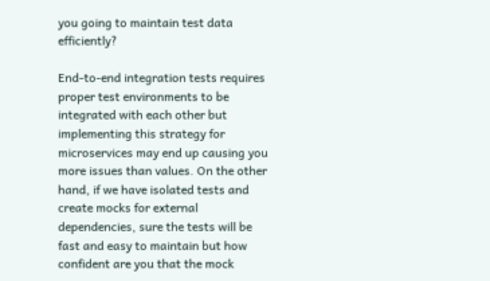you going to maintain test data efficiently?

End-to-end integration tests requires proper test environments to be integrated with each other but implementing this strategy for microservices may end up causing you more issues than values. On the other hand, if we have isolated tests and create mocks for external dependencies, sure the tests will be fast and easy to maintain but how confident are you that the mock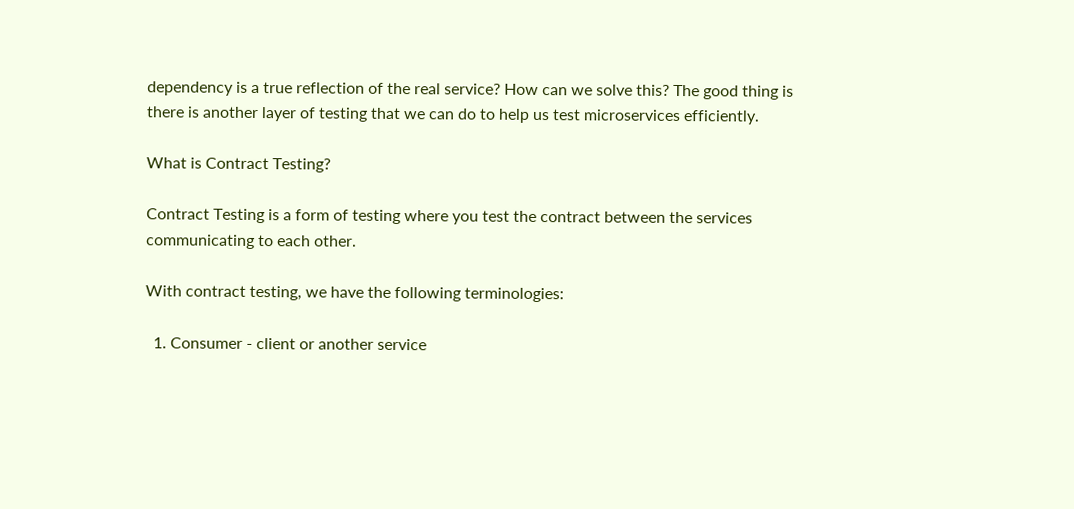dependency is a true reflection of the real service? How can we solve this? The good thing is there is another layer of testing that we can do to help us test microservices efficiently.

What is Contract Testing?

Contract Testing is a form of testing where you test the contract between the services communicating to each other.

With contract testing, we have the following terminologies:

  1. Consumer - client or another service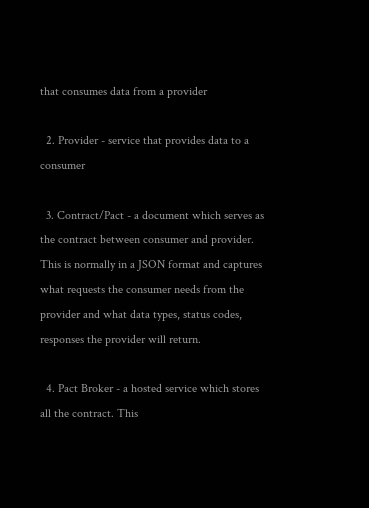that consumes data from a provider

  2. Provider - service that provides data to a consumer

  3. Contract/Pact - a document which serves as the contract between consumer and provider. This is normally in a JSON format and captures what requests the consumer needs from the provider and what data types, status codes, responses the provider will return.

  4. Pact Broker - a hosted service which stores all the contract. This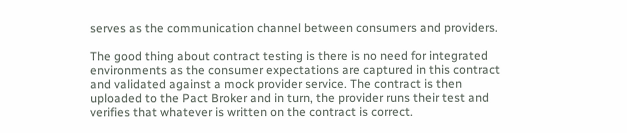serves as the communication channel between consumers and providers.

The good thing about contract testing is there is no need for integrated environments as the consumer expectations are captured in this contract and validated against a mock provider service. The contract is then uploaded to the Pact Broker and in turn, the provider runs their test and verifies that whatever is written on the contract is correct.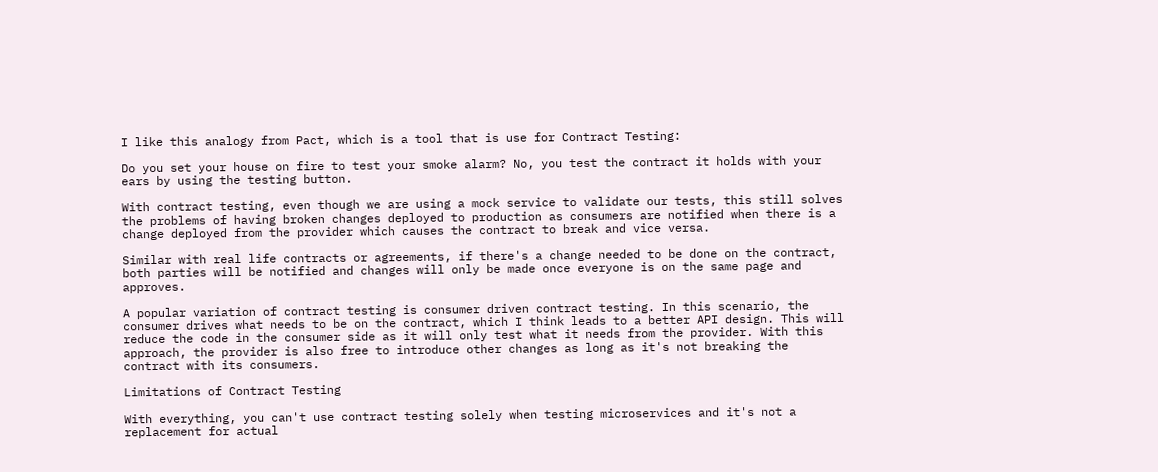I like this analogy from Pact, which is a tool that is use for Contract Testing:

Do you set your house on fire to test your smoke alarm? No, you test the contract it holds with your ears by using the testing button.

With contract testing, even though we are using a mock service to validate our tests, this still solves the problems of having broken changes deployed to production as consumers are notified when there is a change deployed from the provider which causes the contract to break and vice versa.

Similar with real life contracts or agreements, if there's a change needed to be done on the contract, both parties will be notified and changes will only be made once everyone is on the same page and approves.

A popular variation of contract testing is consumer driven contract testing. In this scenario, the consumer drives what needs to be on the contract, which I think leads to a better API design. This will reduce the code in the consumer side as it will only test what it needs from the provider. With this approach, the provider is also free to introduce other changes as long as it's not breaking the contract with its consumers.

Limitations of Contract Testing

With everything, you can't use contract testing solely when testing microservices and it's not a replacement for actual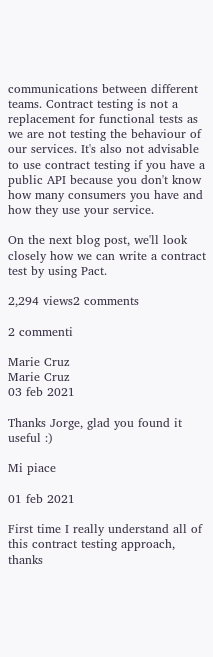communications between different teams. Contract testing is not a replacement for functional tests as we are not testing the behaviour of our services. It's also not advisable to use contract testing if you have a public API because you don't know how many consumers you have and how they use your service.

On the next blog post, we'll look closely how we can write a contract test by using Pact.

2,294 views2 comments

2 commenti

Marie Cruz
Marie Cruz
03 feb 2021

Thanks Jorge, glad you found it useful :)

Mi piace

01 feb 2021

First time I really understand all of this contract testing approach, thanks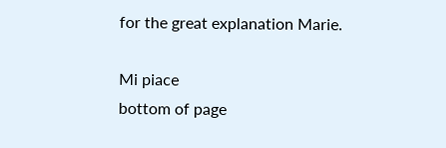for the great explanation Marie.

Mi piace
bottom of page